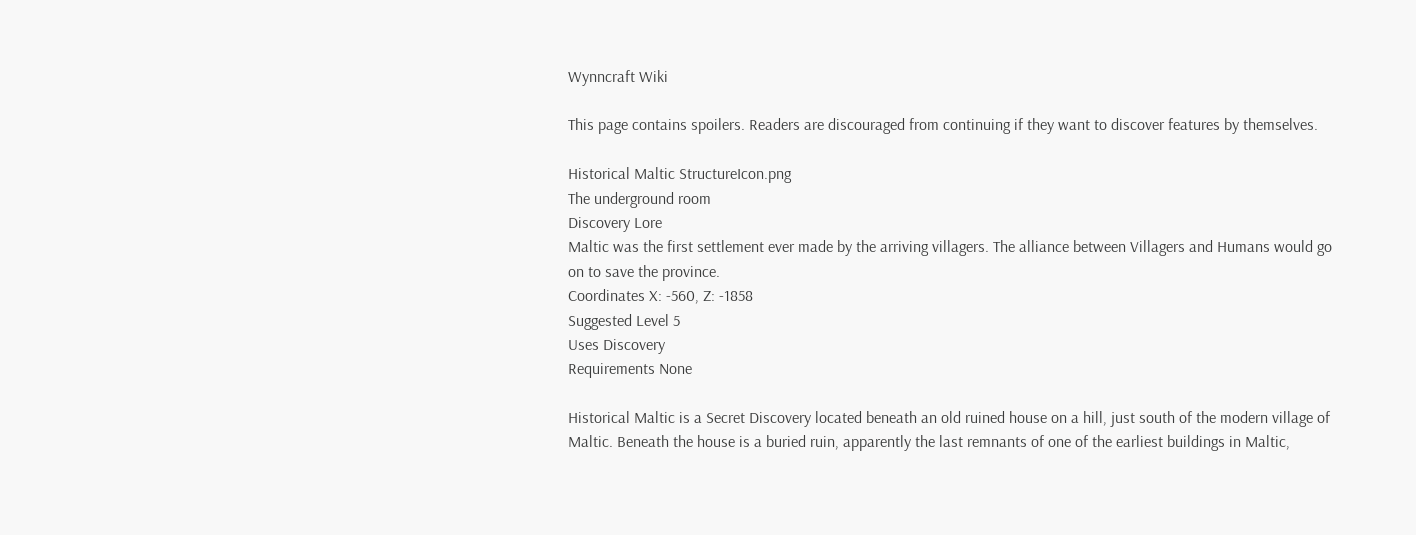Wynncraft Wiki

This page contains spoilers. Readers are discouraged from continuing if they want to discover features by themselves.

Historical Maltic StructureIcon.png
The underground room
Discovery Lore
Maltic was the first settlement ever made by the arriving villagers. The alliance between Villagers and Humans would go on to save the province.
Coordinates X: -560, Z: -1858
Suggested Level 5
Uses Discovery
Requirements None

Historical Maltic is a Secret Discovery located beneath an old ruined house on a hill, just south of the modern village of Maltic. Beneath the house is a buried ruin, apparently the last remnants of one of the earliest buildings in Maltic,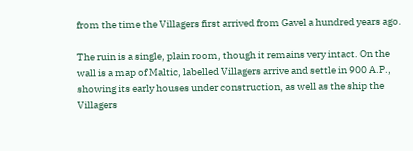from the time the Villagers first arrived from Gavel a hundred years ago.

The ruin is a single, plain room, though it remains very intact. On the wall is a map of Maltic, labelled Villagers arrive and settle in 900 A.P., showing its early houses under construction, as well as the ship the Villagers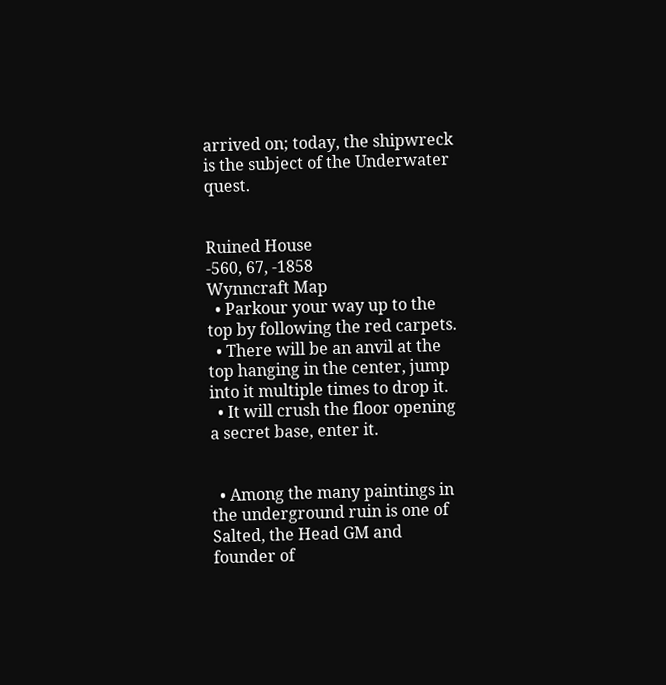arrived on; today, the shipwreck is the subject of the Underwater quest.


Ruined House
-560, 67, -1858
Wynncraft Map
  • Parkour your way up to the top by following the red carpets.
  • There will be an anvil at the top hanging in the center, jump into it multiple times to drop it.
  • It will crush the floor opening a secret base, enter it.


  • Among the many paintings in the underground ruin is one of Salted, the Head GM and founder of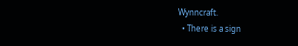Wynncraft.
  • There is a sign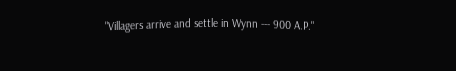"Villagers arrive and settle in Wynn --- 900 A.P."